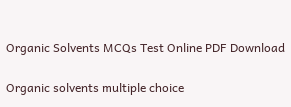Organic Solvents MCQs Test Online PDF Download

Organic solvents multiple choice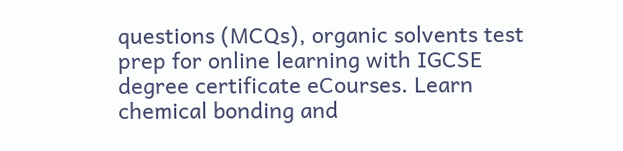questions (MCQs), organic solvents test prep for online learning with IGCSE degree certificate eCourses. Learn chemical bonding and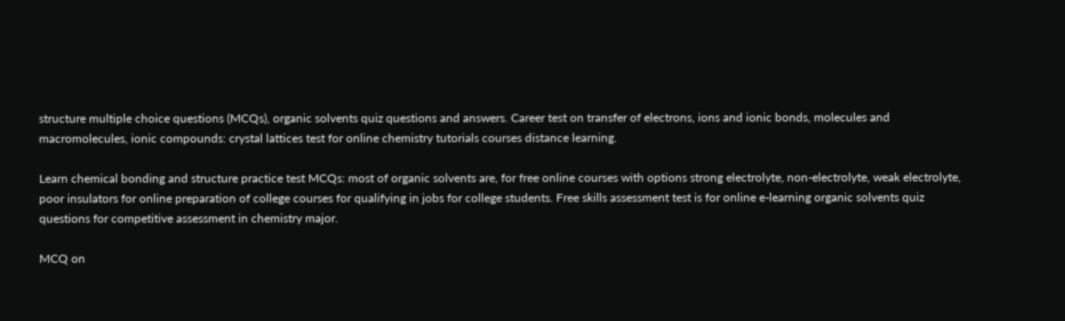structure multiple choice questions (MCQs), organic solvents quiz questions and answers. Career test on transfer of electrons, ions and ionic bonds, molecules and macromolecules, ionic compounds: crystal lattices test for online chemistry tutorials courses distance learning.

Learn chemical bonding and structure practice test MCQs: most of organic solvents are, for free online courses with options strong electrolyte, non-electrolyte, weak electrolyte, poor insulators for online preparation of college courses for qualifying in jobs for college students. Free skills assessment test is for online e-learning organic solvents quiz questions for competitive assessment in chemistry major.

MCQ on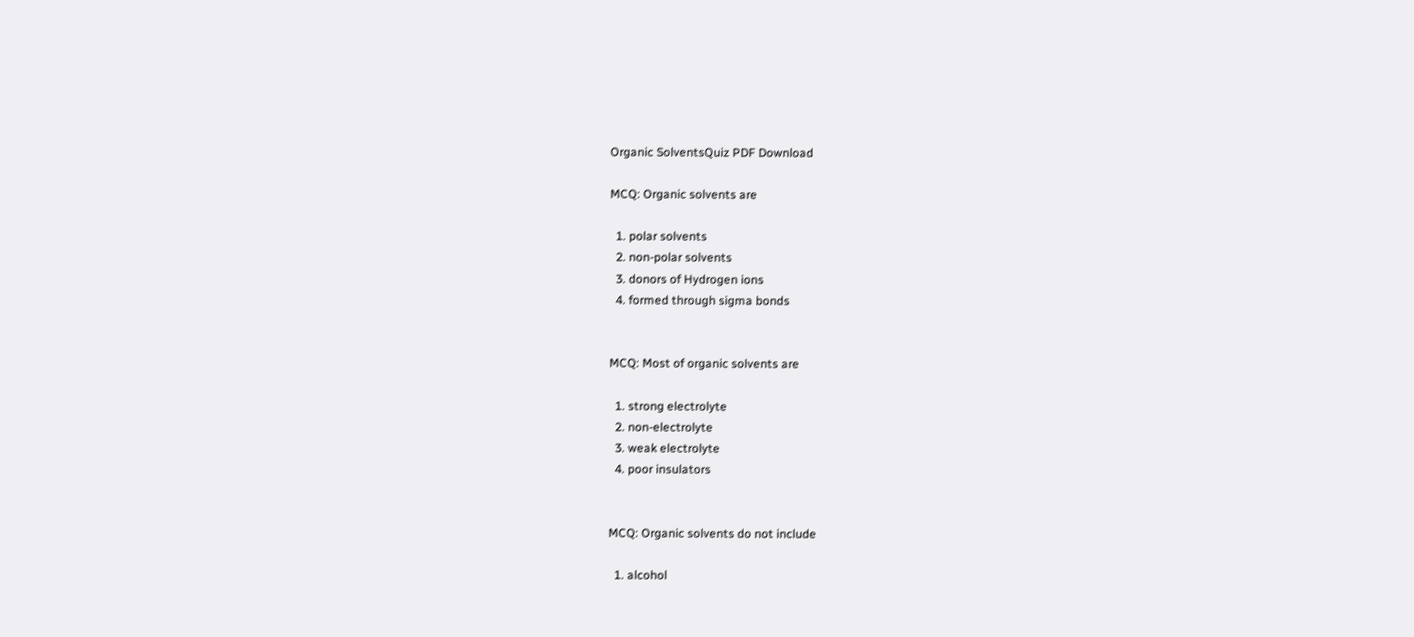Organic SolventsQuiz PDF Download

MCQ: Organic solvents are

  1. polar solvents
  2. non-polar solvents
  3. donors of Hydrogen ions
  4. formed through sigma bonds


MCQ: Most of organic solvents are

  1. strong electrolyte
  2. non-electrolyte
  3. weak electrolyte
  4. poor insulators


MCQ: Organic solvents do not include

  1. alcohol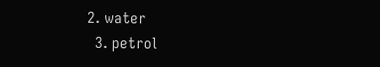2. water
  3. petrol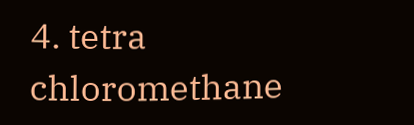4. tetra chloromethane